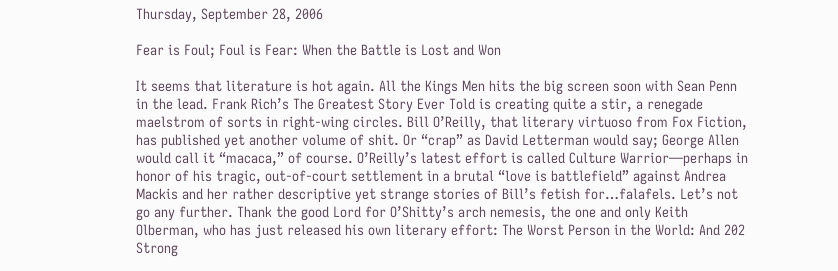Thursday, September 28, 2006

Fear is Foul; Foul is Fear: When the Battle is Lost and Won

It seems that literature is hot again. All the Kings Men hits the big screen soon with Sean Penn in the lead. Frank Rich’s The Greatest Story Ever Told is creating quite a stir, a renegade maelstrom of sorts in right-wing circles. Bill O’Reilly, that literary virtuoso from Fox Fiction, has published yet another volume of shit. Or “crap” as David Letterman would say; George Allen would call it “macaca,” of course. O’Reilly’s latest effort is called Culture Warrior—perhaps in honor of his tragic, out-of-court settlement in a brutal “love is battlefield” against Andrea Mackis and her rather descriptive yet strange stories of Bill’s fetish for…falafels. Let’s not go any further. Thank the good Lord for O’Shitty’s arch nemesis, the one and only Keith Olberman, who has just released his own literary effort: The Worst Person in the World: And 202 Strong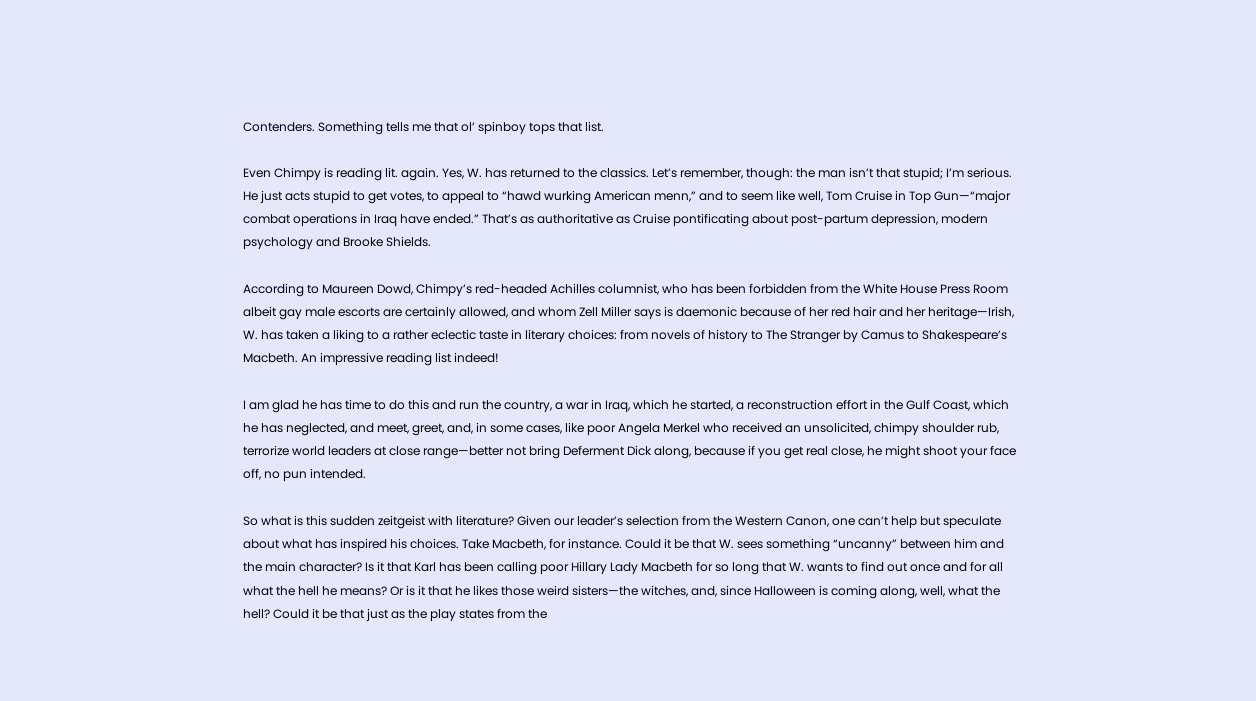Contenders. Something tells me that ol’ spinboy tops that list.

Even Chimpy is reading lit. again. Yes, W. has returned to the classics. Let’s remember, though: the man isn’t that stupid; I’m serious. He just acts stupid to get votes, to appeal to “hawd wurking American menn,” and to seem like well, Tom Cruise in Top Gun—“major combat operations in Iraq have ended.” That’s as authoritative as Cruise pontificating about post-partum depression, modern psychology and Brooke Shields.

According to Maureen Dowd, Chimpy’s red-headed Achilles columnist, who has been forbidden from the White House Press Room albeit gay male escorts are certainly allowed, and whom Zell Miller says is daemonic because of her red hair and her heritage—Irish, W. has taken a liking to a rather eclectic taste in literary choices: from novels of history to The Stranger by Camus to Shakespeare’s Macbeth. An impressive reading list indeed!

I am glad he has time to do this and run the country, a war in Iraq, which he started, a reconstruction effort in the Gulf Coast, which he has neglected, and meet, greet, and, in some cases, like poor Angela Merkel who received an unsolicited, chimpy shoulder rub, terrorize world leaders at close range—better not bring Deferment Dick along, because if you get real close, he might shoot your face off, no pun intended.

So what is this sudden zeitgeist with literature? Given our leader’s selection from the Western Canon, one can’t help but speculate about what has inspired his choices. Take Macbeth, for instance. Could it be that W. sees something “uncanny” between him and the main character? Is it that Karl has been calling poor Hillary Lady Macbeth for so long that W. wants to find out once and for all what the hell he means? Or is it that he likes those weird sisters—the witches, and, since Halloween is coming along, well, what the hell? Could it be that just as the play states from the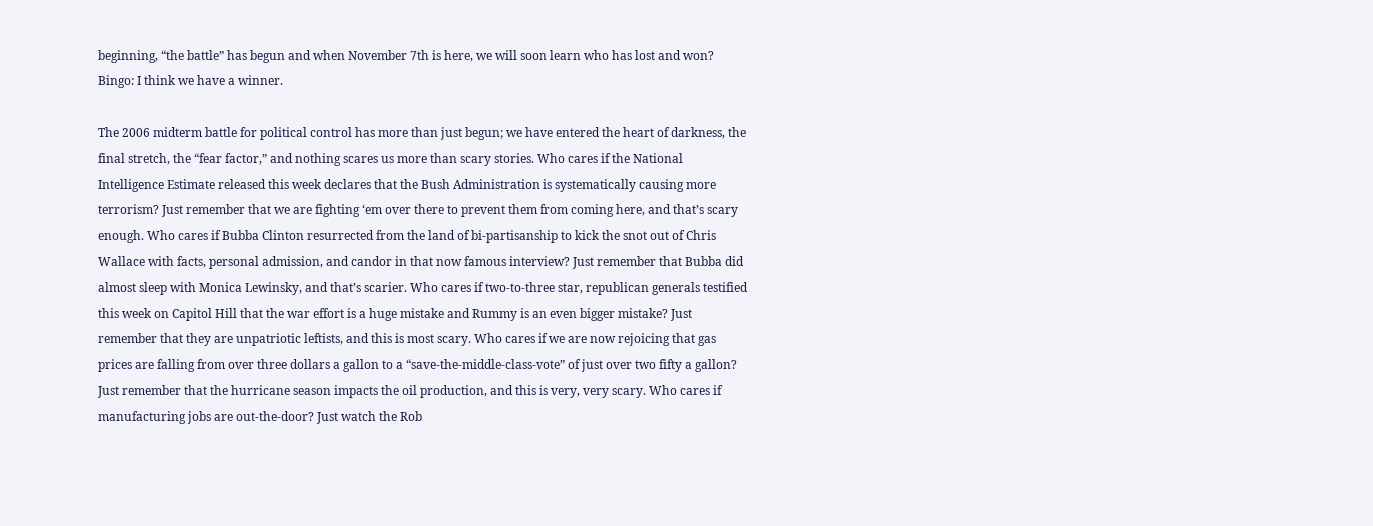beginning, “the battle” has begun and when November 7th is here, we will soon learn who has lost and won? Bingo: I think we have a winner.

The 2006 midterm battle for political control has more than just begun; we have entered the heart of darkness, the final stretch, the “fear factor,” and nothing scares us more than scary stories. Who cares if the National Intelligence Estimate released this week declares that the Bush Administration is systematically causing more terrorism? Just remember that we are fighting ‘em over there to prevent them from coming here, and that’s scary enough. Who cares if Bubba Clinton resurrected from the land of bi-partisanship to kick the snot out of Chris Wallace with facts, personal admission, and candor in that now famous interview? Just remember that Bubba did almost sleep with Monica Lewinsky, and that’s scarier. Who cares if two-to-three star, republican generals testified this week on Capitol Hill that the war effort is a huge mistake and Rummy is an even bigger mistake? Just remember that they are unpatriotic leftists, and this is most scary. Who cares if we are now rejoicing that gas prices are falling from over three dollars a gallon to a “save-the-middle-class-vote” of just over two fifty a gallon? Just remember that the hurricane season impacts the oil production, and this is very, very scary. Who cares if manufacturing jobs are out-the-door? Just watch the Rob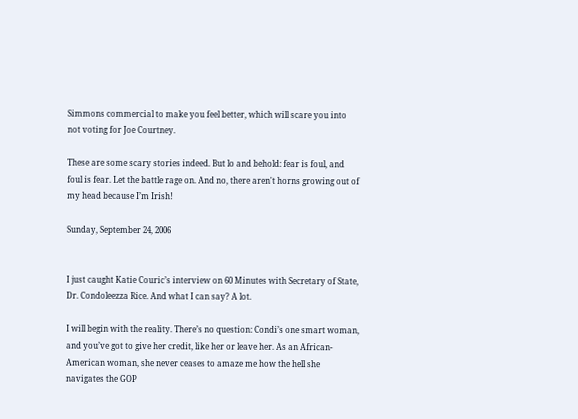Simmons commercial to make you feel better, which will scare you into not voting for Joe Courtney.

These are some scary stories indeed. But lo and behold: fear is foul, and foul is fear. Let the battle rage on. And no, there aren't horns growing out of my head because I’m Irish!

Sunday, September 24, 2006


I just caught Katie Couric’s interview on 60 Minutes with Secretary of State, Dr. Condoleezza Rice. And what I can say? A lot.

I will begin with the reality. There’s no question: Condi’s one smart woman, and you’ve got to give her credit, like her or leave her. As an African-American woman, she never ceases to amaze me how the hell she navigates the GOP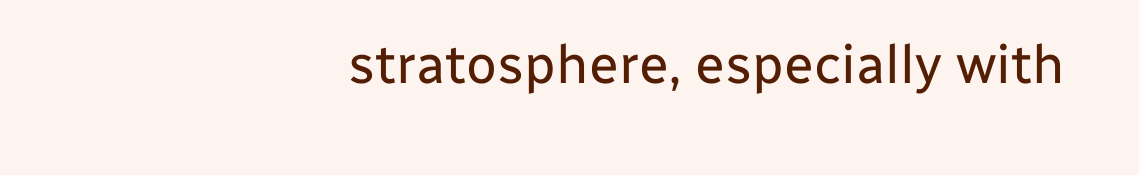stratosphere, especially with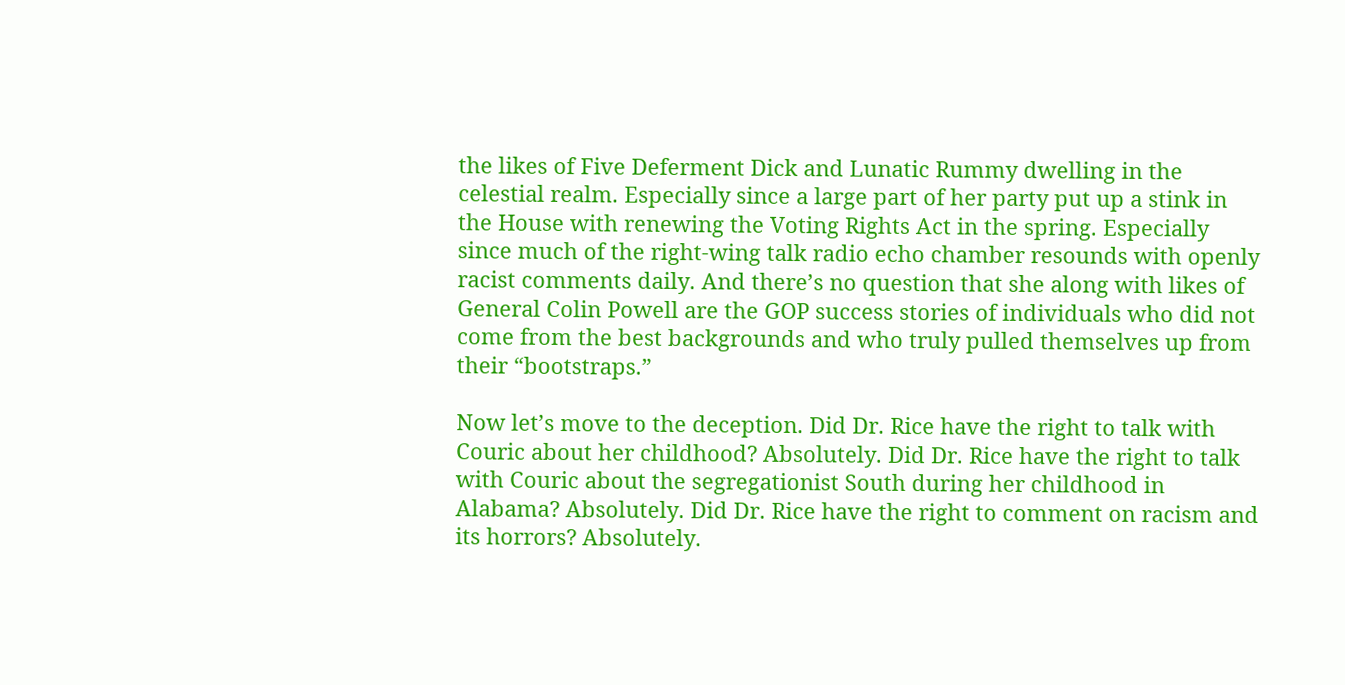the likes of Five Deferment Dick and Lunatic Rummy dwelling in the celestial realm. Especially since a large part of her party put up a stink in the House with renewing the Voting Rights Act in the spring. Especially since much of the right-wing talk radio echo chamber resounds with openly racist comments daily. And there’s no question that she along with likes of General Colin Powell are the GOP success stories of individuals who did not come from the best backgrounds and who truly pulled themselves up from their “bootstraps.”

Now let’s move to the deception. Did Dr. Rice have the right to talk with Couric about her childhood? Absolutely. Did Dr. Rice have the right to talk with Couric about the segregationist South during her childhood in Alabama? Absolutely. Did Dr. Rice have the right to comment on racism and its horrors? Absolutely.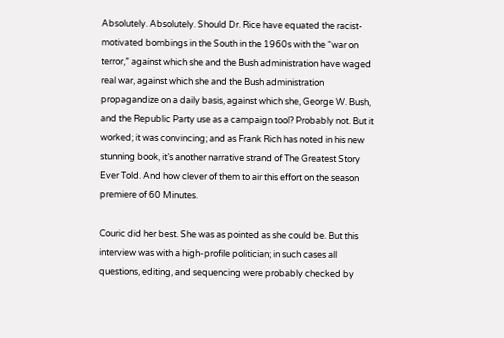Absolutely. Absolutely. Should Dr. Rice have equated the racist-motivated bombings in the South in the 1960s with the “war on terror,” against which she and the Bush administration have waged real war, against which she and the Bush administration propagandize on a daily basis, against which she, George W. Bush, and the Republic Party use as a campaign tool? Probably not. But it worked; it was convincing; and as Frank Rich has noted in his new stunning book, it’s another narrative strand of The Greatest Story Ever Told. And how clever of them to air this effort on the season premiere of 60 Minutes.

Couric did her best. She was as pointed as she could be. But this interview was with a high-profile politician; in such cases all questions, editing, and sequencing were probably checked by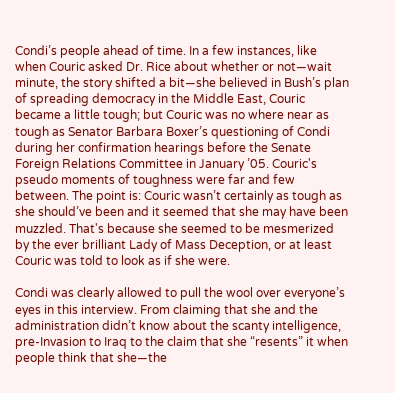Condi’s people ahead of time. In a few instances, like when Couric asked Dr. Rice about whether or not—wait minute, the story shifted a bit—she believed in Bush’s plan of spreading democracy in the Middle East, Couric became a little tough; but Couric was no where near as tough as Senator Barbara Boxer’s questioning of Condi during her confirmation hearings before the Senate Foreign Relations Committee in January ’05. Couric's pseudo moments of toughness were far and few between. The point is: Couric wasn’t certainly as tough as she should’ve been and it seemed that she may have been muzzled. That's because she seemed to be mesmerized by the ever brilliant Lady of Mass Deception, or at least Couric was told to look as if she were.

Condi was clearly allowed to pull the wool over everyone’s eyes in this interview. From claiming that she and the administration didn’t know about the scanty intelligence, pre-Invasion to Iraq to the claim that she “resents” it when people think that she—the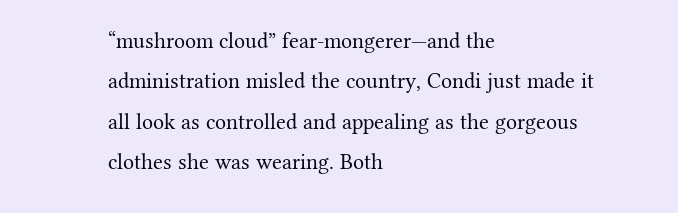“mushroom cloud” fear-mongerer—and the administration misled the country, Condi just made it all look as controlled and appealing as the gorgeous clothes she was wearing. Both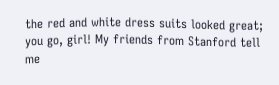the red and white dress suits looked great; you go, girl! My friends from Stanford tell me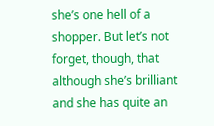she’s one hell of a shopper. But let’s not forget, though, that although she’s brilliant and she has quite an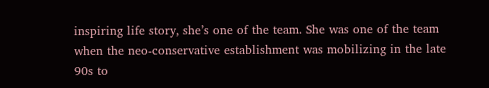inspiring life story, she’s one of the team. She was one of the team when the neo-conservative establishment was mobilizing in the late 90s to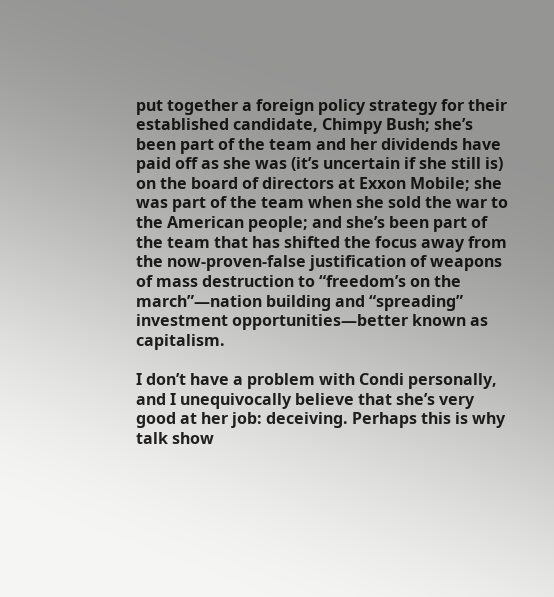put together a foreign policy strategy for their established candidate, Chimpy Bush; she’s been part of the team and her dividends have paid off as she was (it’s uncertain if she still is) on the board of directors at Exxon Mobile; she was part of the team when she sold the war to the American people; and she’s been part of the team that has shifted the focus away from the now-proven-false justification of weapons of mass destruction to “freedom’s on the march”—nation building and “spreading” investment opportunities—better known as capitalism.

I don’t have a problem with Condi personally, and I unequivocally believe that she’s very good at her job: deceiving. Perhaps this is why talk show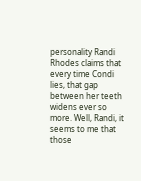personality Randi Rhodes claims that every time Condi lies, that gap between her teeth widens ever so more. Well, Randi, it seems to me that those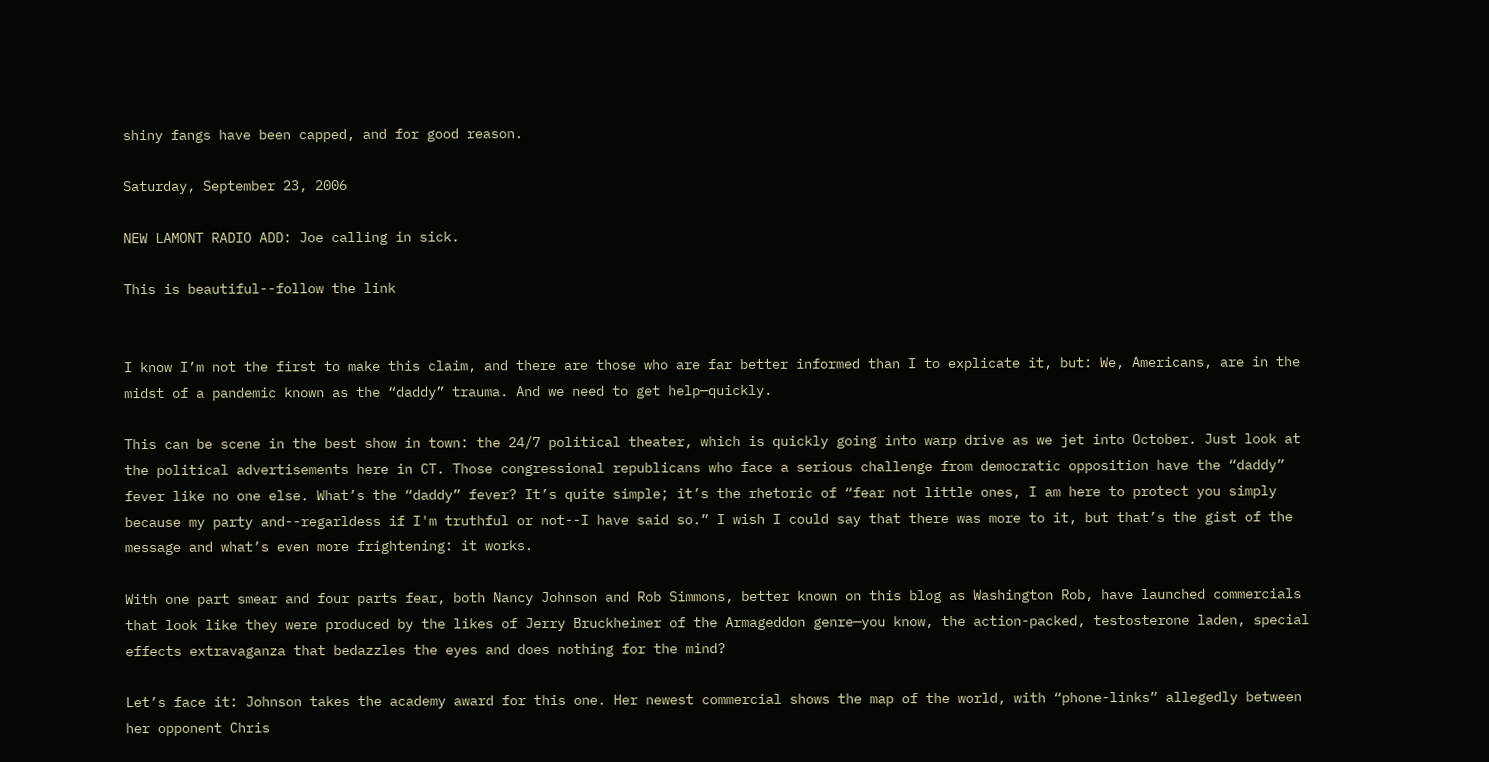shiny fangs have been capped, and for good reason.

Saturday, September 23, 2006

NEW LAMONT RADIO ADD: Joe calling in sick.

This is beautiful--follow the link


I know I’m not the first to make this claim, and there are those who are far better informed than I to explicate it, but: We, Americans, are in the midst of a pandemic known as the “daddy” trauma. And we need to get help—quickly.

This can be scene in the best show in town: the 24/7 political theater, which is quickly going into warp drive as we jet into October. Just look at the political advertisements here in CT. Those congressional republicans who face a serious challenge from democratic opposition have the “daddy” fever like no one else. What’s the “daddy” fever? It’s quite simple; it’s the rhetoric of “fear not little ones, I am here to protect you simply because my party and--regarldess if I'm truthful or not--I have said so.” I wish I could say that there was more to it, but that’s the gist of the message and what’s even more frightening: it works.

With one part smear and four parts fear, both Nancy Johnson and Rob Simmons, better known on this blog as Washington Rob, have launched commercials that look like they were produced by the likes of Jerry Bruckheimer of the Armageddon genre—you know, the action-packed, testosterone laden, special effects extravaganza that bedazzles the eyes and does nothing for the mind?

Let’s face it: Johnson takes the academy award for this one. Her newest commercial shows the map of the world, with “phone-links” allegedly between her opponent Chris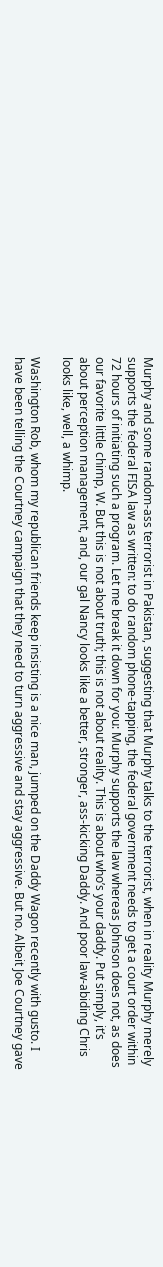Murphy and some random-ass terrorist in Pakistan, suggesting that Murphy talks to the terrorist, when in reality Murphy merely supports the federal FISA law as written: to do random phone-tapping, the federal government needs to get a court order within 72 hours of initiating such a program. Let me break it down for you: Murphy supports the law whereas Johnson does not, as does our favorite little chimp, W. But this is not about truth; this is not about reality. This is about who’s your daddy. Put simply, it’s about perception management, and, our gal Nancy looks like a better, stronger, ass-kicking Daddy. And poor law-abiding Chris looks like, well, a whimp.

Washington Rob, whom my republican friends keep insisting is a nice man, jumped on the Daddy Wagon recently with gusto. I have been telling the Courtney campaign that they need to turn aggressive and stay aggressive. But no. Albeit Joe Courtney gave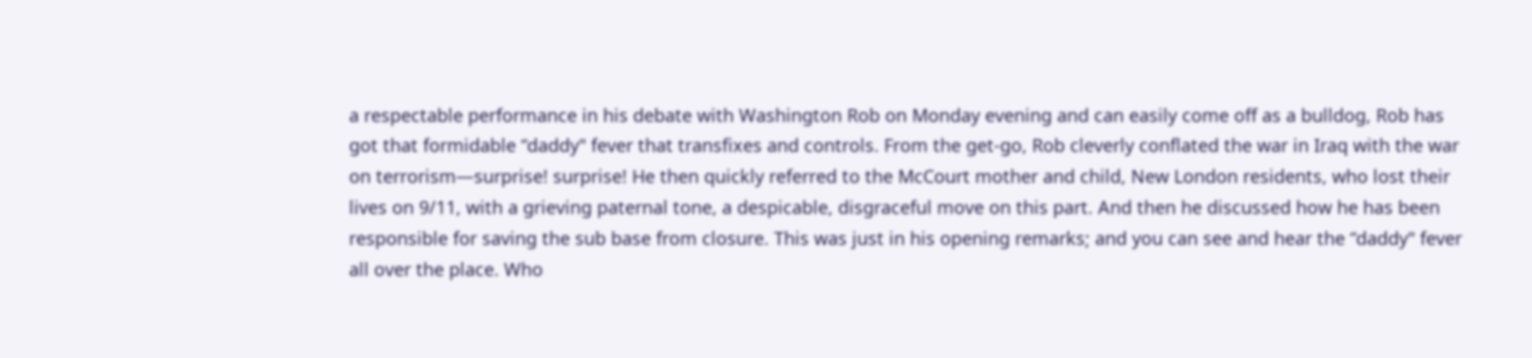a respectable performance in his debate with Washington Rob on Monday evening and can easily come off as a bulldog, Rob has got that formidable “daddy" fever that transfixes and controls. From the get-go, Rob cleverly conflated the war in Iraq with the war on terrorism—surprise! surprise! He then quickly referred to the McCourt mother and child, New London residents, who lost their lives on 9/11, with a grieving paternal tone, a despicable, disgraceful move on this part. And then he discussed how he has been responsible for saving the sub base from closure. This was just in his opening remarks; and you can see and hear the “daddy" fever all over the place. Who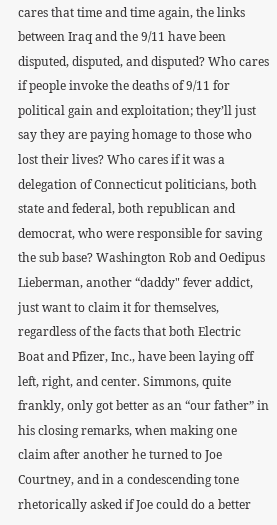cares that time and time again, the links between Iraq and the 9/11 have been disputed, disputed, and disputed? Who cares if people invoke the deaths of 9/11 for political gain and exploitation; they’ll just say they are paying homage to those who lost their lives? Who cares if it was a delegation of Connecticut politicians, both state and federal, both republican and democrat, who were responsible for saving the sub base? Washington Rob and Oedipus Lieberman, another “daddy" fever addict, just want to claim it for themselves, regardless of the facts that both Electric Boat and Pfizer, Inc., have been laying off left, right, and center. Simmons, quite frankly, only got better as an “our father” in his closing remarks, when making one claim after another he turned to Joe Courtney, and in a condescending tone rhetorically asked if Joe could do a better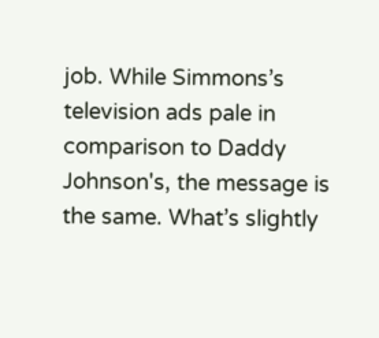job. While Simmons’s television ads pale in comparison to Daddy Johnson's, the message is the same. What’s slightly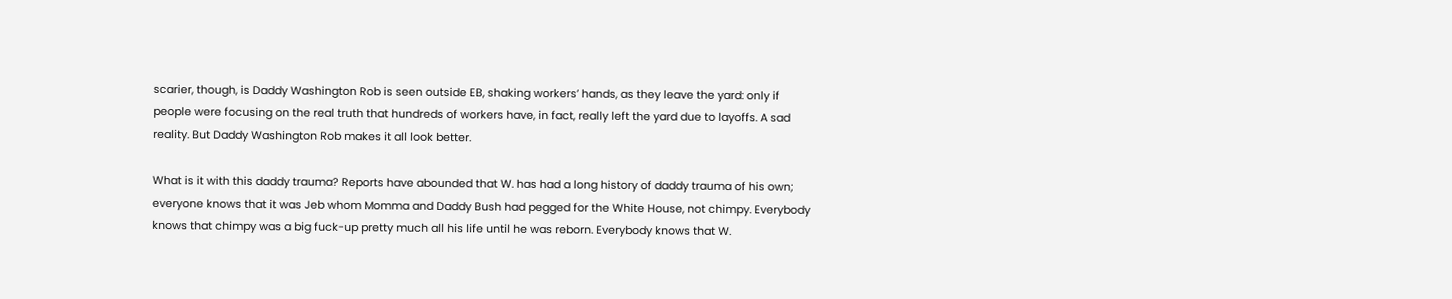scarier, though, is Daddy Washington Rob is seen outside EB, shaking workers’ hands, as they leave the yard: only if people were focusing on the real truth that hundreds of workers have, in fact, really left the yard due to layoffs. A sad reality. But Daddy Washington Rob makes it all look better.

What is it with this daddy trauma? Reports have abounded that W. has had a long history of daddy trauma of his own; everyone knows that it was Jeb whom Momma and Daddy Bush had pegged for the White House, not chimpy. Everybody knows that chimpy was a big fuck-up pretty much all his life until he was reborn. Everybody knows that W.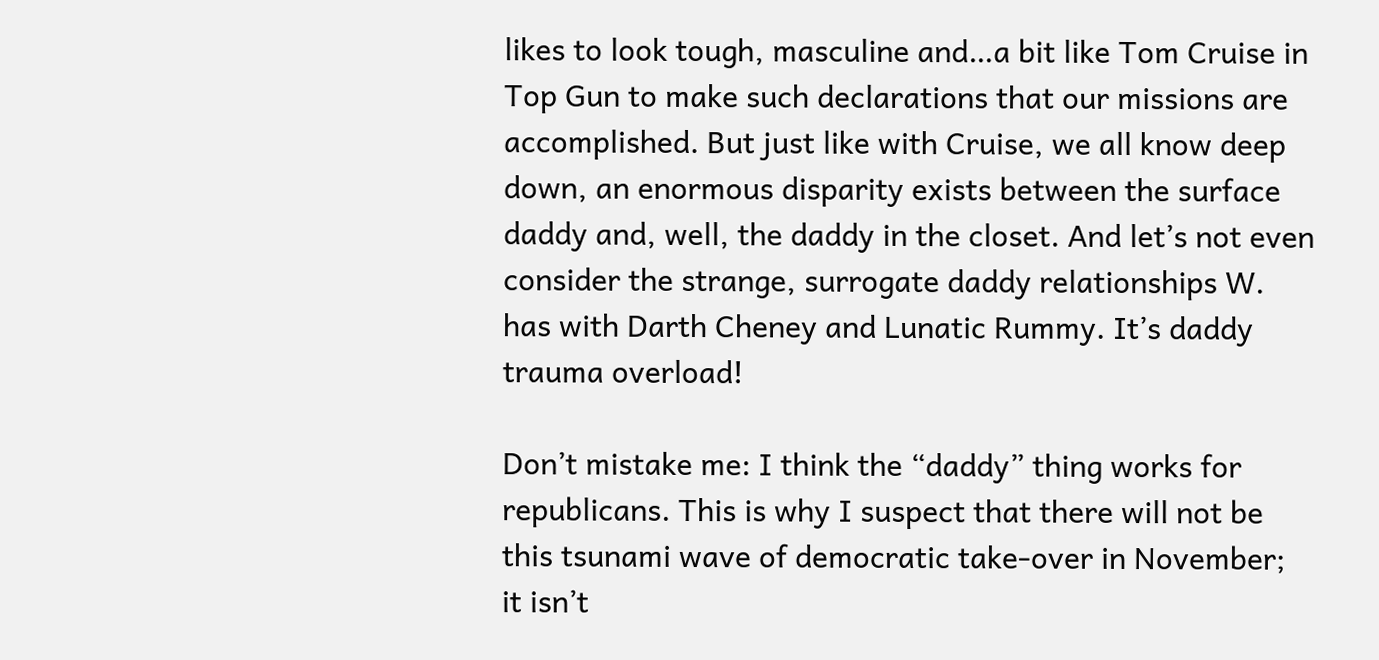likes to look tough, masculine and…a bit like Tom Cruise in Top Gun to make such declarations that our missions are accomplished. But just like with Cruise, we all know deep down, an enormous disparity exists between the surface daddy and, well, the daddy in the closet. And let’s not even consider the strange, surrogate daddy relationships W. has with Darth Cheney and Lunatic Rummy. It’s daddy trauma overload!

Don’t mistake me: I think the “daddy” thing works for republicans. This is why I suspect that there will not be this tsunami wave of democratic take-over in November; it isn’t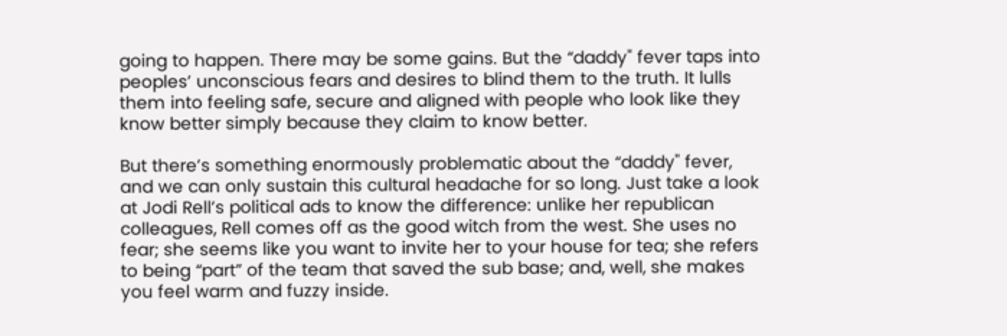going to happen. There may be some gains. But the “daddy" fever taps into peoples’ unconscious fears and desires to blind them to the truth. It lulls them into feeling safe, secure and aligned with people who look like they know better simply because they claim to know better.

But there’s something enormously problematic about the “daddy" fever, and we can only sustain this cultural headache for so long. Just take a look at Jodi Rell’s political ads to know the difference: unlike her republican colleagues, Rell comes off as the good witch from the west. She uses no fear; she seems like you want to invite her to your house for tea; she refers to being “part” of the team that saved the sub base; and, well, she makes you feel warm and fuzzy inside.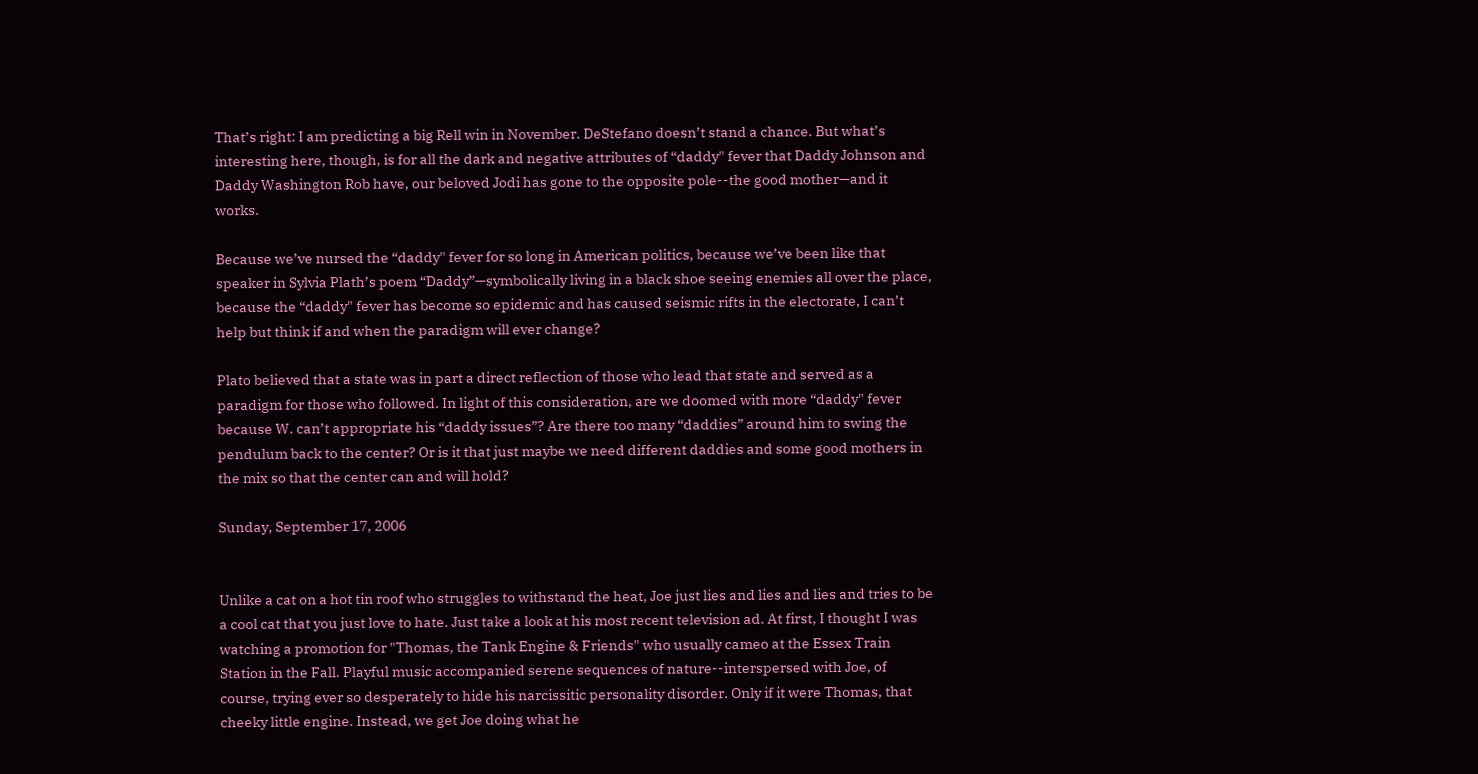That’s right: I am predicting a big Rell win in November. DeStefano doesn’t stand a chance. But what’s interesting here, though, is for all the dark and negative attributes of “daddy" fever that Daddy Johnson and Daddy Washington Rob have, our beloved Jodi has gone to the opposite pole--the good mother—and it works.

Because we’ve nursed the “daddy" fever for so long in American politics, because we’ve been like that speaker in Sylvia Plath’s poem “Daddy”—symbolically living in a black shoe seeing enemies all over the place, because the “daddy" fever has become so epidemic and has caused seismic rifts in the electorate, I can’t help but think if and when the paradigm will ever change?

Plato believed that a state was in part a direct reflection of those who lead that state and served as a paradigm for those who followed. In light of this consideration, are we doomed with more “daddy" fever because W. can’t appropriate his “daddy issues”? Are there too many “daddies” around him to swing the pendulum back to the center? Or is it that just maybe we need different daddies and some good mothers in the mix so that the center can and will hold?

Sunday, September 17, 2006


Unlike a cat on a hot tin roof who struggles to withstand the heat, Joe just lies and lies and lies and tries to be a cool cat that you just love to hate. Just take a look at his most recent television ad. At first, I thought I was watching a promotion for "Thomas, the Tank Engine & Friends" who usually cameo at the Essex Train Station in the Fall. Playful music accompanied serene sequences of nature--interspersed with Joe, of course, trying ever so desperately to hide his narcissitic personality disorder. Only if it were Thomas, that cheeky little engine. Instead, we get Joe doing what he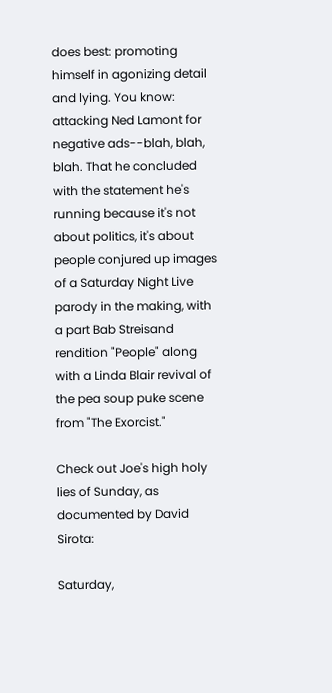does best: promoting himself in agonizing detail and lying. You know: attacking Ned Lamont for negative ads--blah, blah, blah. That he concluded with the statement he's running because it's not about politics, it's about people conjured up images of a Saturday Night Live parody in the making, with a part Bab Streisand rendition "People" along with a Linda Blair revival of the pea soup puke scene from "The Exorcist."

Check out Joe's high holy lies of Sunday, as documented by David Sirota:

Saturday,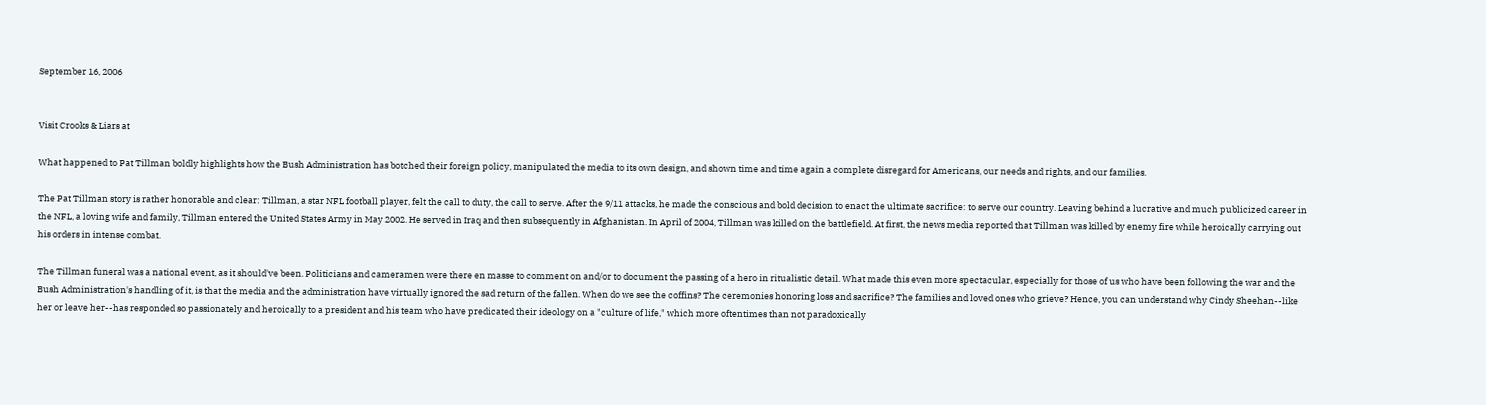September 16, 2006


Visit Crooks & Liars at

What happened to Pat Tillman boldly highlights how the Bush Administration has botched their foreign policy, manipulated the media to its own design, and shown time and time again a complete disregard for Americans, our needs and rights, and our families.

The Pat Tillman story is rather honorable and clear: Tillman, a star NFL football player, felt the call to duty, the call to serve. After the 9/11 attacks, he made the conscious and bold decision to enact the ultimate sacrifice: to serve our country. Leaving behind a lucrative and much publicized career in the NFL, a loving wife and family, Tillman entered the United States Army in May 2002. He served in Iraq and then subsequently in Afghanistan. In April of 2004, Tillman was killed on the battlefield. At first, the news media reported that Tillman was killed by enemy fire while heroically carrying out his orders in intense combat.

The Tillman funeral was a national event, as it should've been. Politicians and cameramen were there en masse to comment on and/or to document the passing of a hero in ritualistic detail. What made this even more spectacular, especially for those of us who have been following the war and the Bush Administration's handling of it, is that the media and the administration have virtually ignored the sad return of the fallen. When do we see the coffins? The ceremonies honoring loss and sacrifice? The families and loved ones who grieve? Hence, you can understand why Cindy Sheehan--like her or leave her--has responded so passionately and heroically to a president and his team who have predicated their ideology on a "culture of life," which more oftentimes than not paradoxically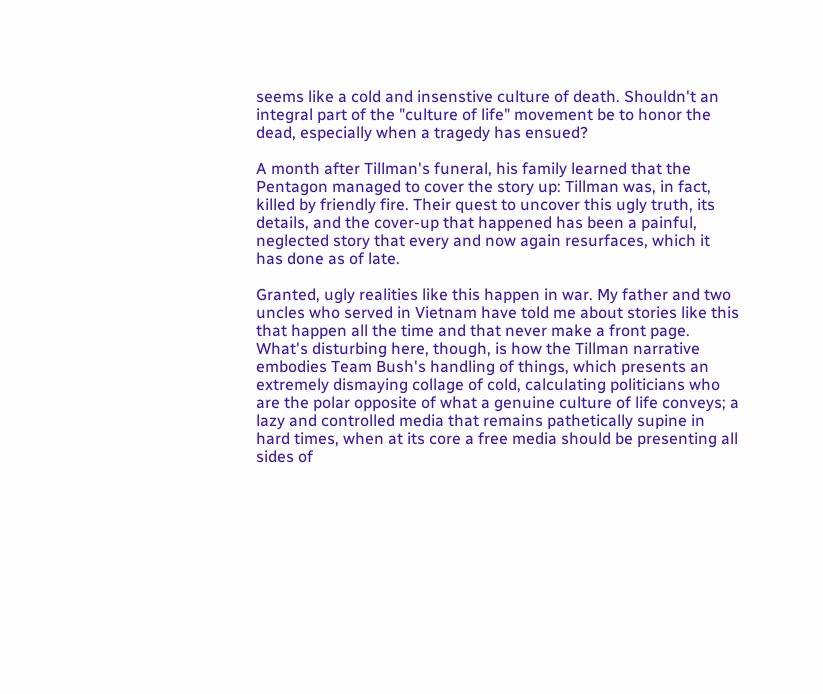seems like a cold and insenstive culture of death. Shouldn't an integral part of the "culture of life" movement be to honor the dead, especially when a tragedy has ensued?

A month after Tillman's funeral, his family learned that the Pentagon managed to cover the story up: Tillman was, in fact, killed by friendly fire. Their quest to uncover this ugly truth, its details, and the cover-up that happened has been a painful, neglected story that every and now again resurfaces, which it has done as of late.

Granted, ugly realities like this happen in war. My father and two uncles who served in Vietnam have told me about stories like this that happen all the time and that never make a front page. What's disturbing here, though, is how the Tillman narrative embodies Team Bush's handling of things, which presents an extremely dismaying collage of cold, calculating politicians who are the polar opposite of what a genuine culture of life conveys; a lazy and controlled media that remains pathetically supine in hard times, when at its core a free media should be presenting all sides of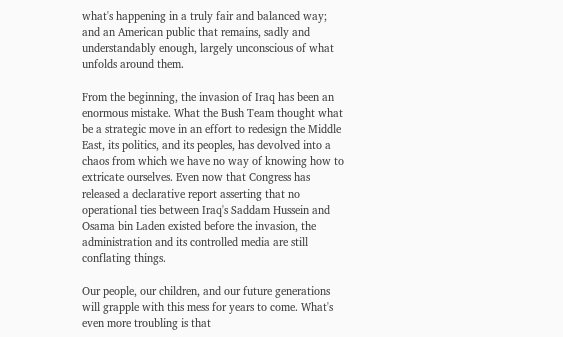what's happening in a truly fair and balanced way; and an American public that remains, sadly and understandably enough, largely unconscious of what unfolds around them.

From the beginning, the invasion of Iraq has been an enormous mistake. What the Bush Team thought what be a strategic move in an effort to redesign the Middle East, its politics, and its peoples, has devolved into a chaos from which we have no way of knowing how to extricate ourselves. Even now that Congress has released a declarative report asserting that no operational ties between Iraq's Saddam Hussein and Osama bin Laden existed before the invasion, the administration and its controlled media are still conflating things.

Our people, our children, and our future generations will grapple with this mess for years to come. What's even more troubling is that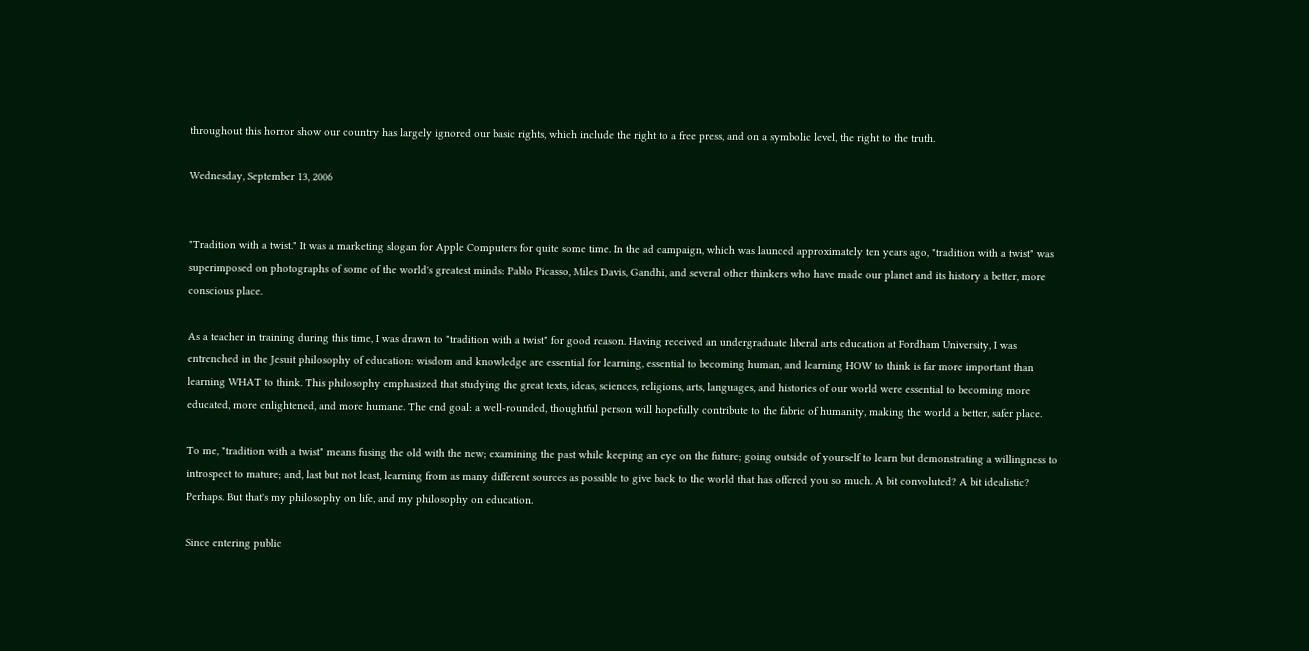throughout this horror show our country has largely ignored our basic rights, which include the right to a free press, and on a symbolic level, the right to the truth.

Wednesday, September 13, 2006


"Tradition with a twist." It was a marketing slogan for Apple Computers for quite some time. In the ad campaign, which was launced approximately ten years ago, "tradition with a twist" was superimposed on photographs of some of the world's greatest minds: Pablo Picasso, Miles Davis, Gandhi, and several other thinkers who have made our planet and its history a better, more conscious place.

As a teacher in training during this time, I was drawn to "tradition with a twist" for good reason. Having received an undergraduate liberal arts education at Fordham University, I was entrenched in the Jesuit philosophy of education: wisdom and knowledge are essential for learning, essential to becoming human, and learning HOW to think is far more important than learning WHAT to think. This philosophy emphasized that studying the great texts, ideas, sciences, religions, arts, languages, and histories of our world were essential to becoming more educated, more enlightened, and more humane. The end goal: a well-rounded, thoughtful person will hopefully contribute to the fabric of humanity, making the world a better, safer place.

To me, "tradition with a twist" means fusing the old with the new; examining the past while keeping an eye on the future; going outside of yourself to learn but demonstrating a willingness to introspect to mature; and, last but not least, learning from as many different sources as possible to give back to the world that has offered you so much. A bit convoluted? A bit idealistic? Perhaps. But that's my philosophy on life, and my philosophy on education.

Since entering public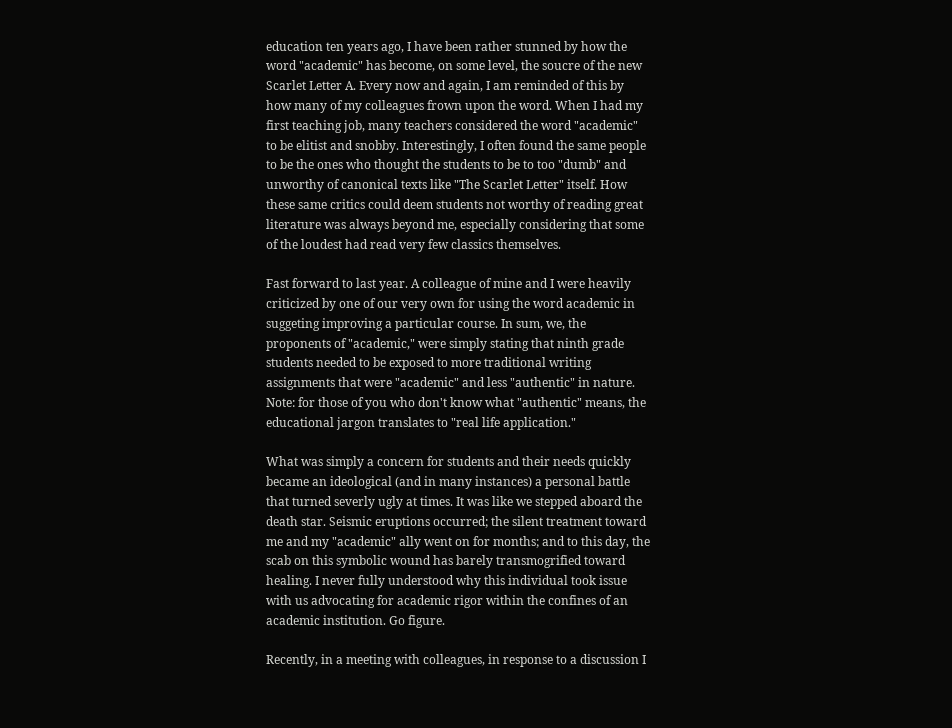education ten years ago, I have been rather stunned by how the word "academic" has become, on some level, the soucre of the new Scarlet Letter A. Every now and again, I am reminded of this by how many of my colleagues frown upon the word. When I had my first teaching job, many teachers considered the word "academic" to be elitist and snobby. Interestingly, I often found the same people to be the ones who thought the students to be to too "dumb" and unworthy of canonical texts like "The Scarlet Letter" itself. How these same critics could deem students not worthy of reading great literature was always beyond me, especially considering that some of the loudest had read very few classics themselves.

Fast forward to last year. A colleague of mine and I were heavily criticized by one of our very own for using the word academic in suggeting improving a particular course. In sum, we, the proponents of "academic," were simply stating that ninth grade students needed to be exposed to more traditional writing assignments that were "academic" and less "authentic" in nature. Note: for those of you who don't know what "authentic" means, the educational jargon translates to "real life application."

What was simply a concern for students and their needs quickly became an ideological (and in many instances) a personal battle that turned severly ugly at times. It was like we stepped aboard the death star. Seismic eruptions occurred; the silent treatment toward me and my "academic" ally went on for months; and to this day, the scab on this symbolic wound has barely transmogrified toward healing. I never fully understood why this individual took issue with us advocating for academic rigor within the confines of an academic institution. Go figure.

Recently, in a meeting with colleagues, in response to a discussion I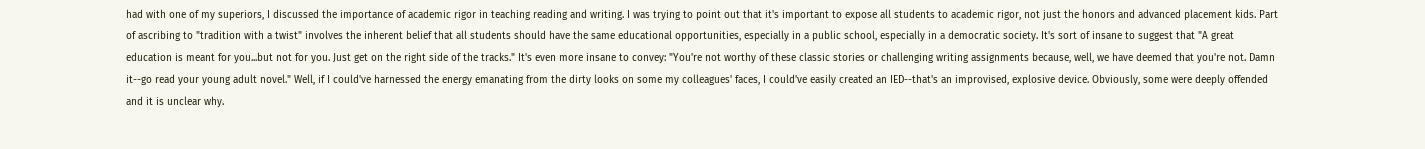had with one of my superiors, I discussed the importance of academic rigor in teaching reading and writing. I was trying to point out that it's important to expose all students to academic rigor, not just the honors and advanced placement kids. Part of ascribing to "tradition with a twist" involves the inherent belief that all students should have the same educational opportunities, especially in a public school, especially in a democratic society. It's sort of insane to suggest that "A great education is meant for you...but not for you. Just get on the right side of the tracks." It's even more insane to convey: "You're not worthy of these classic stories or challenging writing assignments because, well, we have deemed that you're not. Damn it--go read your young adult novel." Well, if I could've harnessed the energy emanating from the dirty looks on some my colleagues' faces, I could've easily created an IED--that's an improvised, explosive device. Obviously, some were deeply offended and it is unclear why.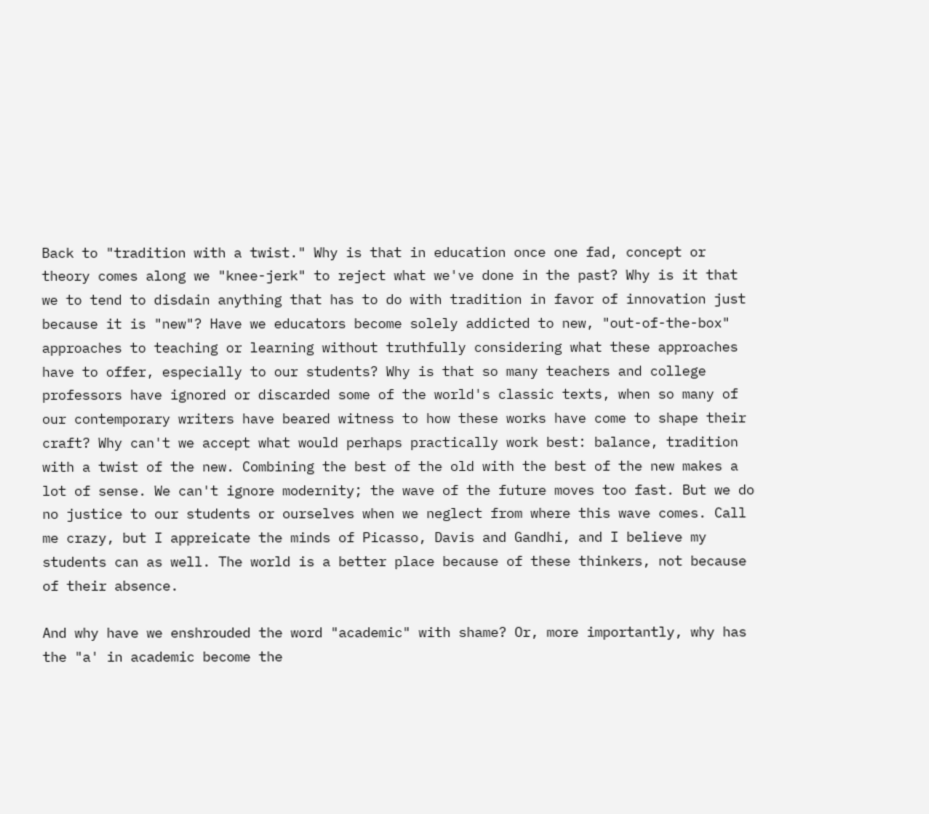Back to "tradition with a twist." Why is that in education once one fad, concept or theory comes along we "knee-jerk" to reject what we've done in the past? Why is it that we to tend to disdain anything that has to do with tradition in favor of innovation just because it is "new"? Have we educators become solely addicted to new, "out-of-the-box" approaches to teaching or learning without truthfully considering what these approaches have to offer, especially to our students? Why is that so many teachers and college professors have ignored or discarded some of the world's classic texts, when so many of our contemporary writers have beared witness to how these works have come to shape their craft? Why can't we accept what would perhaps practically work best: balance, tradition with a twist of the new. Combining the best of the old with the best of the new makes a lot of sense. We can't ignore modernity; the wave of the future moves too fast. But we do no justice to our students or ourselves when we neglect from where this wave comes. Call me crazy, but I appreicate the minds of Picasso, Davis and Gandhi, and I believe my students can as well. The world is a better place because of these thinkers, not because of their absence.

And why have we enshrouded the word "academic" with shame? Or, more importantly, why has the "a' in academic become the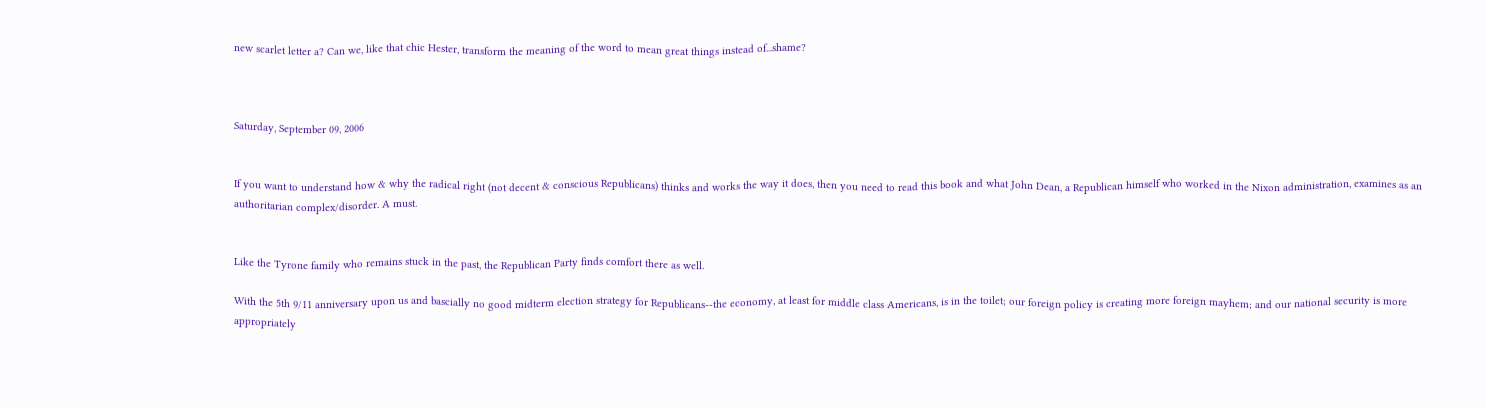new scarlet letter a? Can we, like that chic Hester, transform the meaning of the word to mean great things instead of...shame?



Saturday, September 09, 2006


If you want to understand how & why the radical right (not decent & conscious Republicans) thinks and works the way it does, then you need to read this book and what John Dean, a Republican himself who worked in the Nixon administration, examines as an authoritarian complex/disorder. A must.


Like the Tyrone family who remains stuck in the past, the Republican Party finds comfort there as well.

With the 5th 9/11 anniversary upon us and bascially no good midterm election strategy for Republicans--the economy, at least for middle class Americans, is in the toilet; our foreign policy is creating more foreign mayhem; and our national security is more appropriately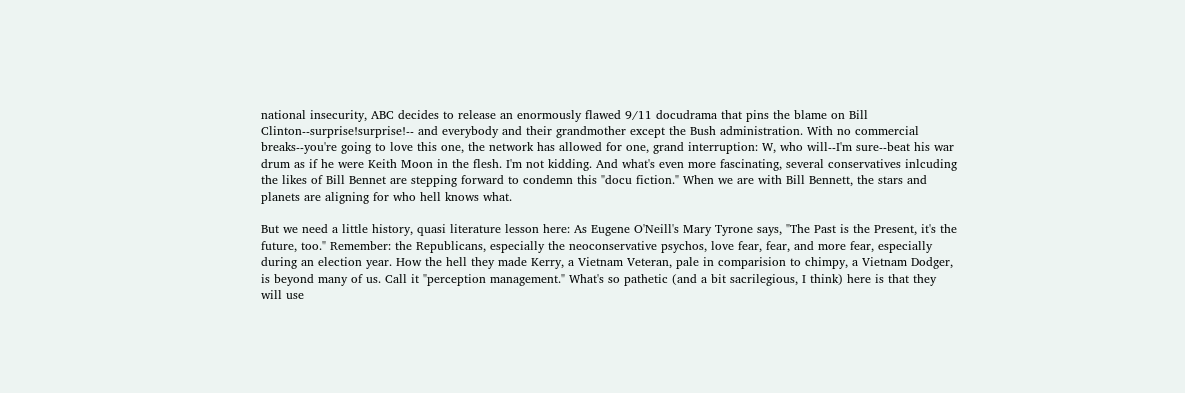national insecurity, ABC decides to release an enormously flawed 9/11 docudrama that pins the blame on Bill Clinton--surprise!surprise!-- and everybody and their grandmother except the Bush administration. With no commercial breaks--you're going to love this one, the network has allowed for one, grand interruption: W, who will--I'm sure--beat his war drum as if he were Keith Moon in the flesh. I'm not kidding. And what's even more fascinating, several conservatives inlcuding the likes of Bill Bennet are stepping forward to condemn this "docu fiction." When we are with Bill Bennett, the stars and planets are aligning for who hell knows what.

But we need a little history, quasi literature lesson here: As Eugene O'Neill's Mary Tyrone says, "The Past is the Present, it's the future, too." Remember: the Republicans, especially the neoconservative psychos, love fear, fear, and more fear, especially during an election year. How the hell they made Kerry, a Vietnam Veteran, pale in comparision to chimpy, a Vietnam Dodger, is beyond many of us. Call it "perception management." What's so pathetic (and a bit sacrilegious, I think) here is that they will use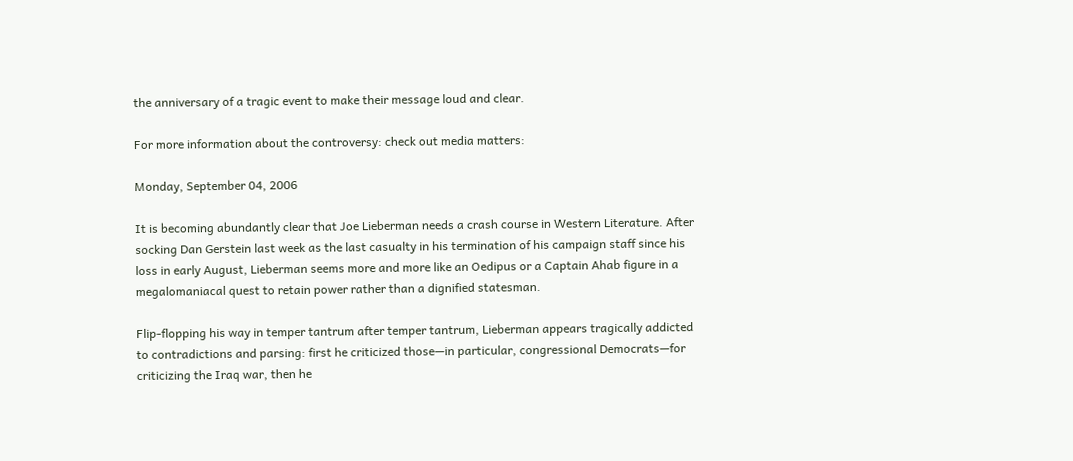the anniversary of a tragic event to make their message loud and clear.

For more information about the controversy: check out media matters:

Monday, September 04, 2006

It is becoming abundantly clear that Joe Lieberman needs a crash course in Western Literature. After socking Dan Gerstein last week as the last casualty in his termination of his campaign staff since his loss in early August, Lieberman seems more and more like an Oedipus or a Captain Ahab figure in a megalomaniacal quest to retain power rather than a dignified statesman.

Flip-flopping his way in temper tantrum after temper tantrum, Lieberman appears tragically addicted to contradictions and parsing: first he criticized those—in particular, congressional Democrats—for criticizing the Iraq war, then he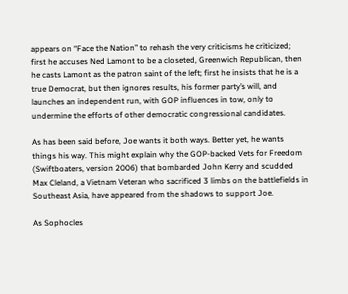appears on “Face the Nation” to rehash the very criticisms he criticized; first he accuses Ned Lamont to be a closeted, Greenwich Republican, then he casts Lamont as the patron saint of the left; first he insists that he is a true Democrat, but then ignores results, his former party’s will, and launches an independent run, with GOP influences in tow, only to undermine the efforts of other democratic congressional candidates.

As has been said before, Joe wants it both ways. Better yet, he wants things his way. This might explain why the GOP-backed Vets for Freedom (Swiftboaters, version 2006) that bombarded John Kerry and scudded Max Cleland, a Vietnam Veteran who sacrificed 3 limbs on the battlefields in Southeast Asia, have appeared from the shadows to support Joe.

As Sophocles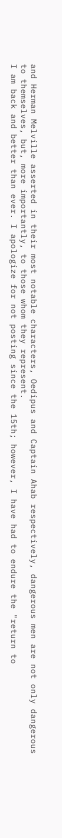and Herman Melville asserted in their most notable characters, Oedipus and Captain Ahab respectively, dangerous men are not only dangerous to themselves, but, more importantly, to those whom they represent.
I am back and better than ever. I apologize for not posting since the 15th; however, I have had to endure the "return to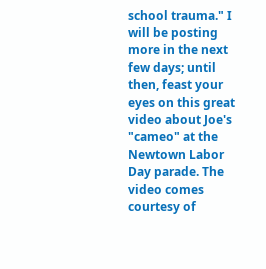school trauma." I will be posting more in the next few days; until then, feast your eyes on this great video about Joe's "cameo" at the Newtown Labor Day parade. The video comes courtesy of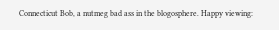Connecticut Bob, a nutmeg bad ass in the blogosphere. Happy viewing: